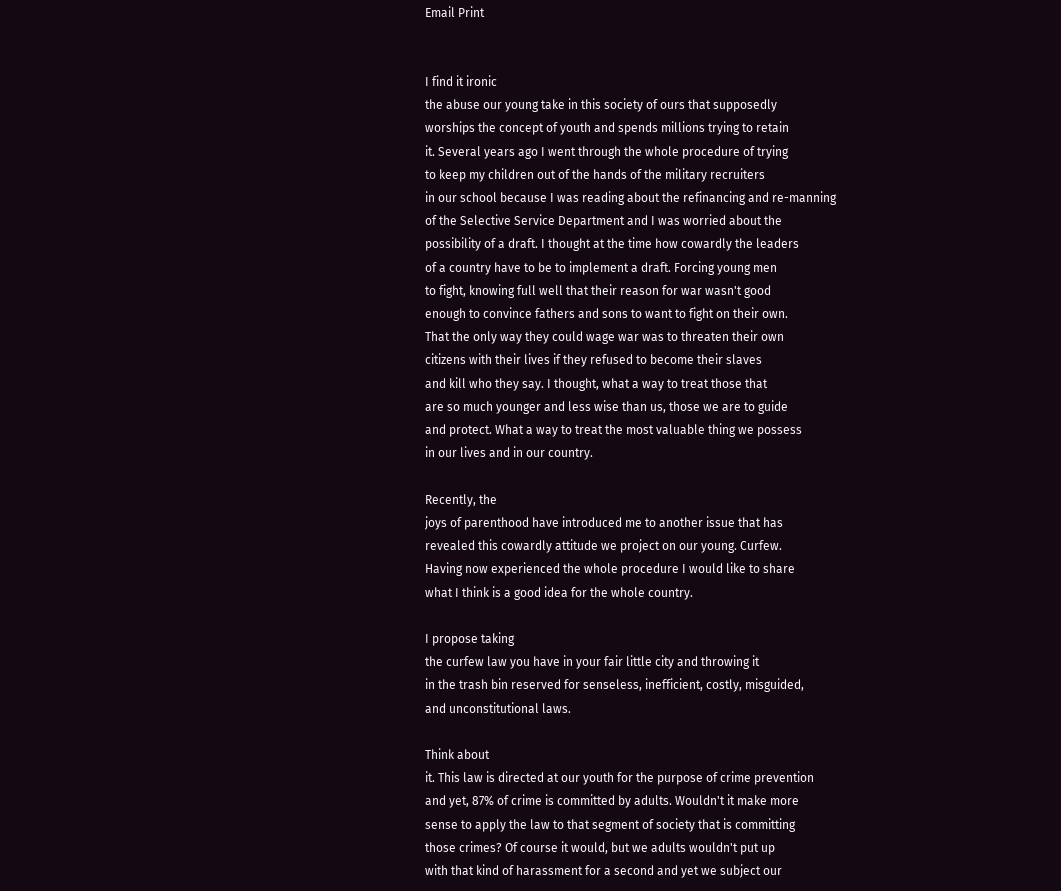Email Print


I find it ironic
the abuse our young take in this society of ours that supposedly
worships the concept of youth and spends millions trying to retain
it. Several years ago I went through the whole procedure of trying
to keep my children out of the hands of the military recruiters
in our school because I was reading about the refinancing and re-manning
of the Selective Service Department and I was worried about the
possibility of a draft. I thought at the time how cowardly the leaders
of a country have to be to implement a draft. Forcing young men
to fight, knowing full well that their reason for war wasn't good
enough to convince fathers and sons to want to fight on their own.
That the only way they could wage war was to threaten their own
citizens with their lives if they refused to become their slaves
and kill who they say. I thought, what a way to treat those that
are so much younger and less wise than us, those we are to guide
and protect. What a way to treat the most valuable thing we possess
in our lives and in our country.

Recently, the
joys of parenthood have introduced me to another issue that has
revealed this cowardly attitude we project on our young. Curfew.
Having now experienced the whole procedure I would like to share
what I think is a good idea for the whole country.

I propose taking
the curfew law you have in your fair little city and throwing it
in the trash bin reserved for senseless, inefficient, costly, misguided,
and unconstitutional laws.

Think about
it. This law is directed at our youth for the purpose of crime prevention
and yet, 87% of crime is committed by adults. Wouldn't it make more
sense to apply the law to that segment of society that is committing
those crimes? Of course it would, but we adults wouldn't put up
with that kind of harassment for a second and yet we subject our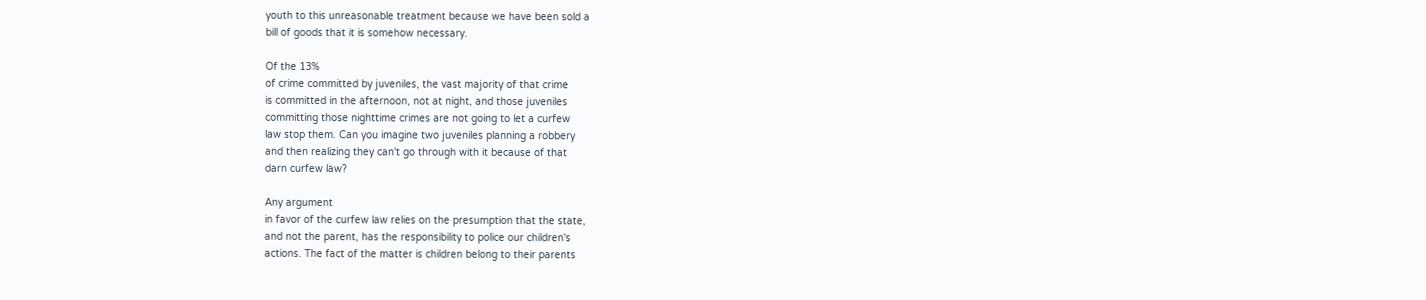youth to this unreasonable treatment because we have been sold a
bill of goods that it is somehow necessary.

Of the 13%
of crime committed by juveniles, the vast majority of that crime
is committed in the afternoon, not at night, and those juveniles
committing those nighttime crimes are not going to let a curfew
law stop them. Can you imagine two juveniles planning a robbery
and then realizing they can't go through with it because of that
darn curfew law?

Any argument
in favor of the curfew law relies on the presumption that the state,
and not the parent, has the responsibility to police our children's
actions. The fact of the matter is children belong to their parents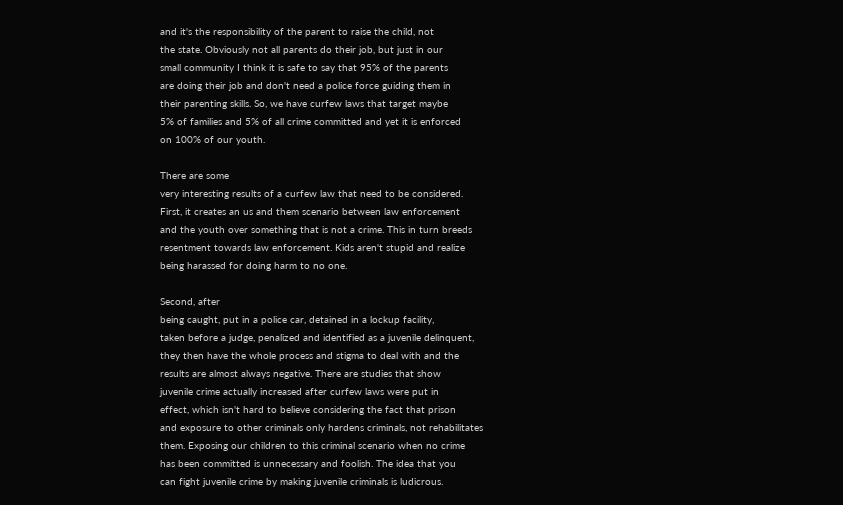and it's the responsibility of the parent to raise the child, not
the state. Obviously not all parents do their job, but just in our
small community I think it is safe to say that 95% of the parents
are doing their job and don't need a police force guiding them in
their parenting skills. So, we have curfew laws that target maybe
5% of families and 5% of all crime committed and yet it is enforced
on 100% of our youth.

There are some
very interesting results of a curfew law that need to be considered.
First, it creates an us and them scenario between law enforcement
and the youth over something that is not a crime. This in turn breeds
resentment towards law enforcement. Kids aren't stupid and realize
being harassed for doing harm to no one.

Second, after
being caught, put in a police car, detained in a lockup facility,
taken before a judge, penalized and identified as a juvenile delinquent,
they then have the whole process and stigma to deal with and the
results are almost always negative. There are studies that show
juvenile crime actually increased after curfew laws were put in
effect, which isn't hard to believe considering the fact that prison
and exposure to other criminals only hardens criminals, not rehabilitates
them. Exposing our children to this criminal scenario when no crime
has been committed is unnecessary and foolish. The idea that you
can fight juvenile crime by making juvenile criminals is ludicrous.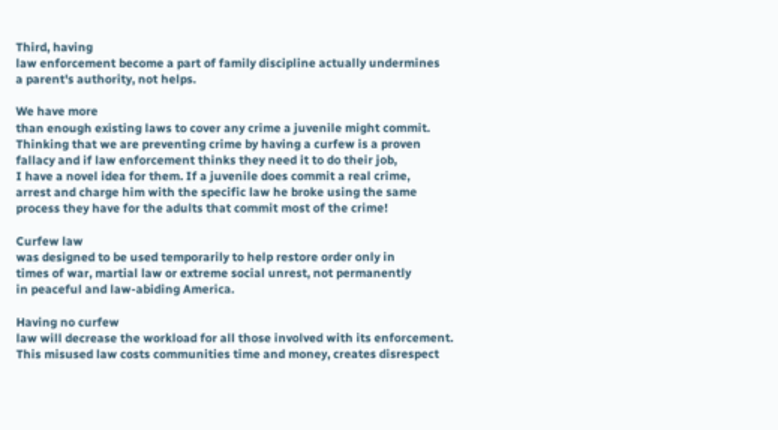Third, having
law enforcement become a part of family discipline actually undermines
a parent's authority, not helps.

We have more
than enough existing laws to cover any crime a juvenile might commit.
Thinking that we are preventing crime by having a curfew is a proven
fallacy and if law enforcement thinks they need it to do their job,
I have a novel idea for them. If a juvenile does commit a real crime,
arrest and charge him with the specific law he broke using the same
process they have for the adults that commit most of the crime!

Curfew law
was designed to be used temporarily to help restore order only in
times of war, martial law or extreme social unrest, not permanently
in peaceful and law-abiding America.

Having no curfew
law will decrease the workload for all those involved with its enforcement.
This misused law costs communities time and money, creates disrespect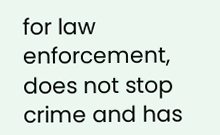for law enforcement, does not stop crime and has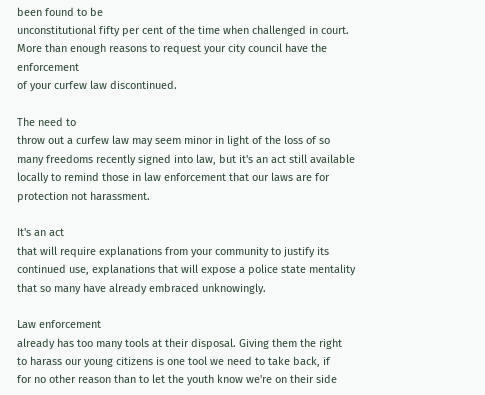been found to be
unconstitutional fifty per cent of the time when challenged in court.
More than enough reasons to request your city council have the enforcement
of your curfew law discontinued.

The need to
throw out a curfew law may seem minor in light of the loss of so
many freedoms recently signed into law, but it's an act still available
locally to remind those in law enforcement that our laws are for
protection not harassment.

It's an act
that will require explanations from your community to justify its
continued use, explanations that will expose a police state mentality
that so many have already embraced unknowingly.

Law enforcement
already has too many tools at their disposal. Giving them the right
to harass our young citizens is one tool we need to take back, if
for no other reason than to let the youth know we're on their side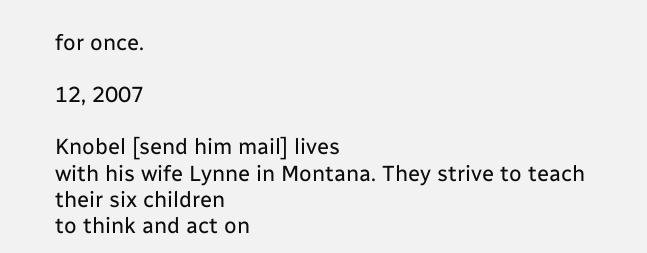for once.

12, 2007

Knobel [send him mail] lives
with his wife Lynne in Montana. They strive to teach their six children
to think and act on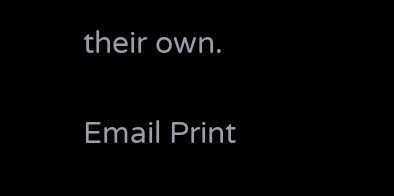their own.

Email Print